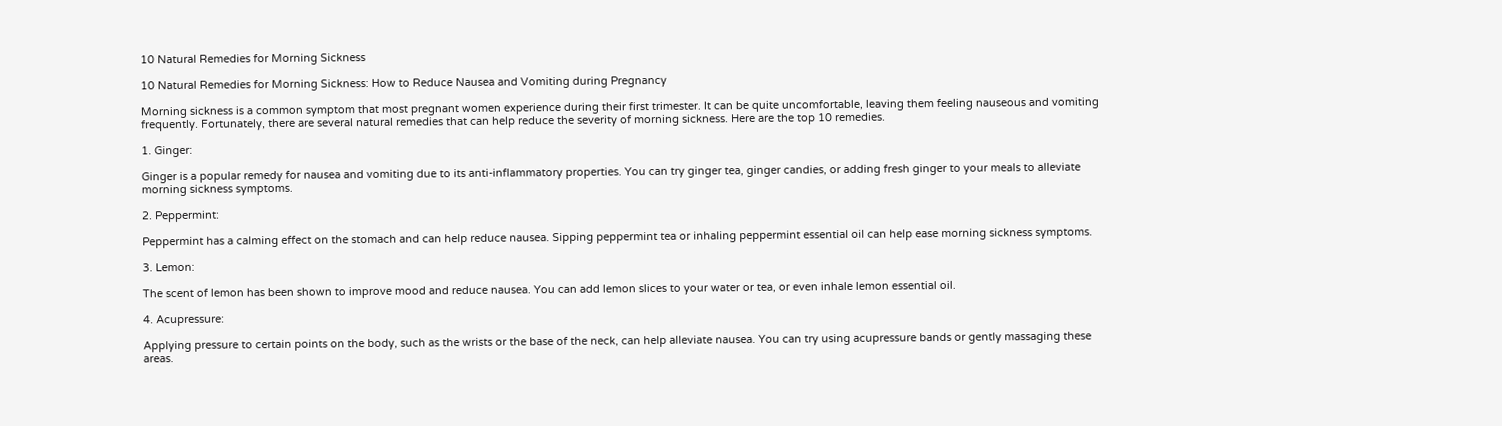10 Natural Remedies for Morning Sickness

10 Natural Remedies for Morning Sickness: How to Reduce Nausea and Vomiting during Pregnancy

Morning sickness is a common symptom that most pregnant women experience during their first trimester. It can be quite uncomfortable, leaving them feeling nauseous and vomiting frequently. Fortunately, there are several natural remedies that can help reduce the severity of morning sickness. Here are the top 10 remedies.

1. Ginger:

Ginger is a popular remedy for nausea and vomiting due to its anti-inflammatory properties. You can try ginger tea, ginger candies, or adding fresh ginger to your meals to alleviate morning sickness symptoms.

2. Peppermint:

Peppermint has a calming effect on the stomach and can help reduce nausea. Sipping peppermint tea or inhaling peppermint essential oil can help ease morning sickness symptoms.

3. Lemon:

The scent of lemon has been shown to improve mood and reduce nausea. You can add lemon slices to your water or tea, or even inhale lemon essential oil.

4. Acupressure:

Applying pressure to certain points on the body, such as the wrists or the base of the neck, can help alleviate nausea. You can try using acupressure bands or gently massaging these areas.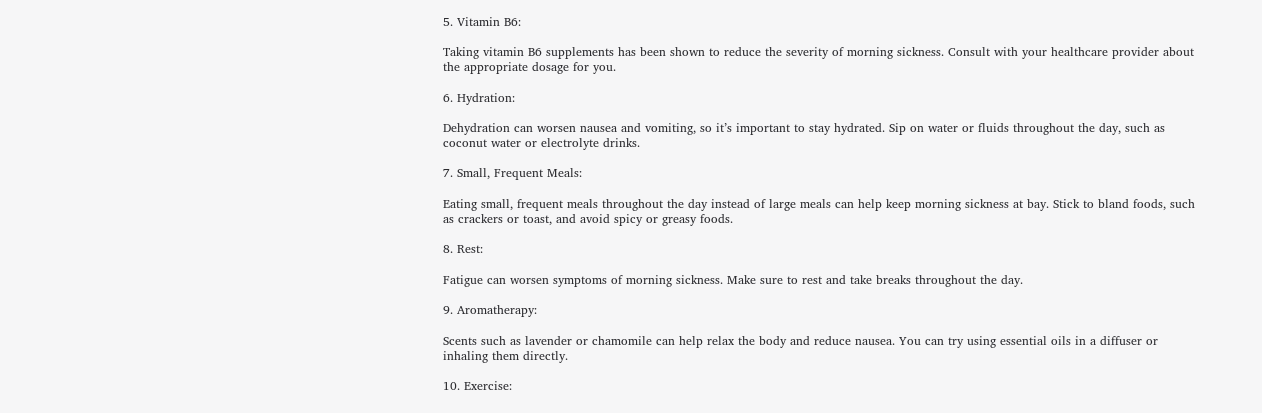5. Vitamin B6:

Taking vitamin B6 supplements has been shown to reduce the severity of morning sickness. Consult with your healthcare provider about the appropriate dosage for you.

6. Hydration:

Dehydration can worsen nausea and vomiting, so it’s important to stay hydrated. Sip on water or fluids throughout the day, such as coconut water or electrolyte drinks.

7. Small, Frequent Meals:

Eating small, frequent meals throughout the day instead of large meals can help keep morning sickness at bay. Stick to bland foods, such as crackers or toast, and avoid spicy or greasy foods.

8. Rest:

Fatigue can worsen symptoms of morning sickness. Make sure to rest and take breaks throughout the day.

9. Aromatherapy:

Scents such as lavender or chamomile can help relax the body and reduce nausea. You can try using essential oils in a diffuser or inhaling them directly.

10. Exercise: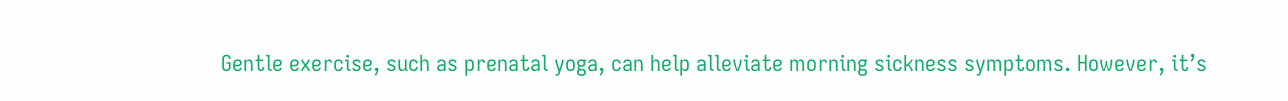Gentle exercise, such as prenatal yoga, can help alleviate morning sickness symptoms. However, it’s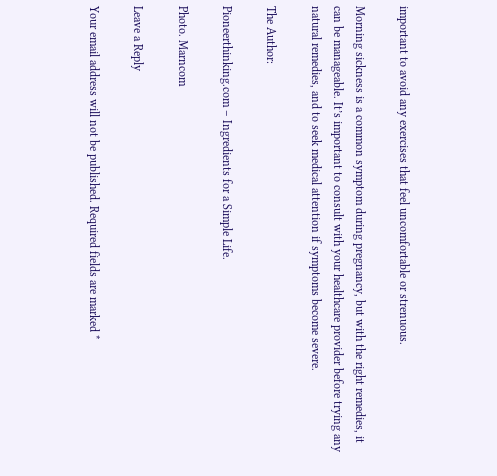important to avoid any exercises that feel uncomfortable or strenuous.

Morning sickness is a common symptom during pregnancy, but with the right remedies, it can be manageable. It’s important to consult with your healthcare provider before trying any natural remedies, and to seek medical attention if symptoms become severe.

The Author:

Pioneerthinking.com – Ingredients for a Simple Life.

Photo. Marncom

Leave a Reply

Your email address will not be published. Required fields are marked *